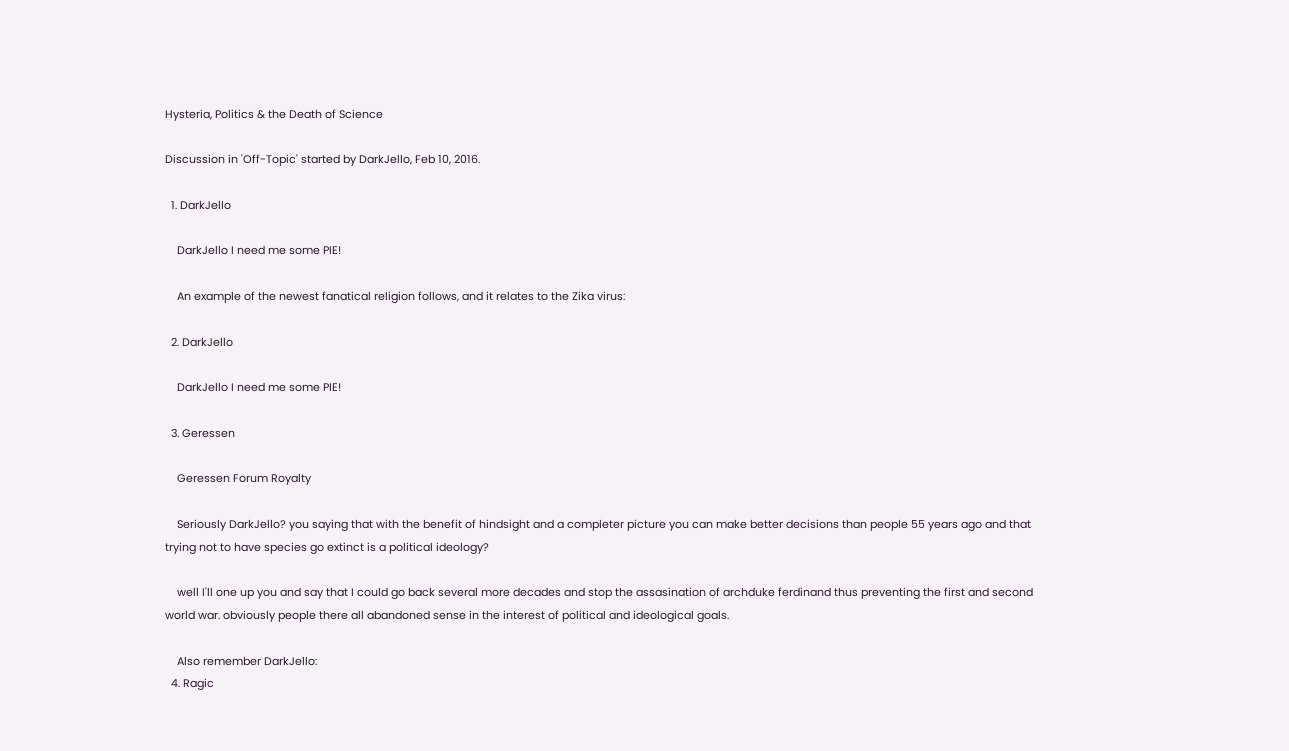Hysteria, Politics & the Death of Science

Discussion in 'Off-Topic' started by DarkJello, Feb 10, 2016.

  1. DarkJello

    DarkJello I need me some PIE!

    An example of the newest fanatical religion follows, and it relates to the Zika virus:

  2. DarkJello

    DarkJello I need me some PIE!

  3. Geressen

    Geressen Forum Royalty

    Seriously DarkJello? you saying that with the benefit of hindsight and a completer picture you can make better decisions than people 55 years ago and that trying not to have species go extinct is a political ideology?

    well I'll one up you and say that I could go back several more decades and stop the assasination of archduke ferdinand thus preventing the first and second world war. obviously people there all abandoned sense in the interest of political and ideological goals.

    Also remember DarkJello:
  4. Ragic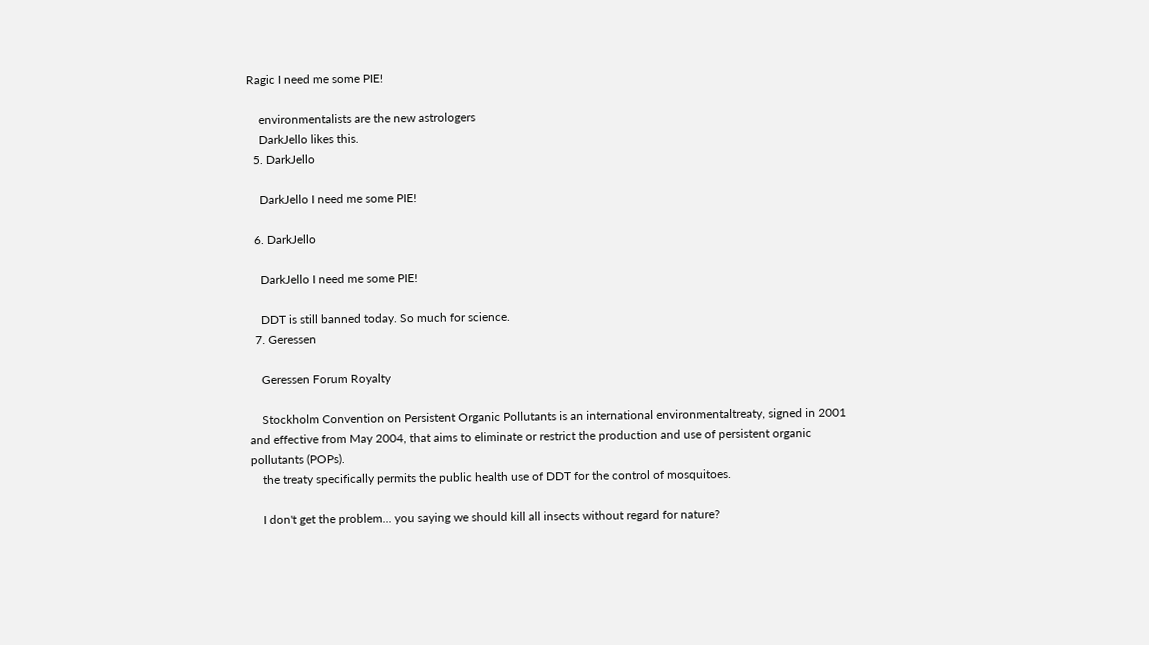Ragic I need me some PIE!

    environmentalists are the new astrologers
    DarkJello likes this.
  5. DarkJello

    DarkJello I need me some PIE!

  6. DarkJello

    DarkJello I need me some PIE!

    DDT is still banned today. So much for science.
  7. Geressen

    Geressen Forum Royalty

    Stockholm Convention on Persistent Organic Pollutants is an international environmentaltreaty, signed in 2001 and effective from May 2004, that aims to eliminate or restrict the production and use of persistent organic pollutants (POPs).
    the treaty specifically permits the public health use of DDT for the control of mosquitoes.

    I don't get the problem... you saying we should kill all insects without regard for nature?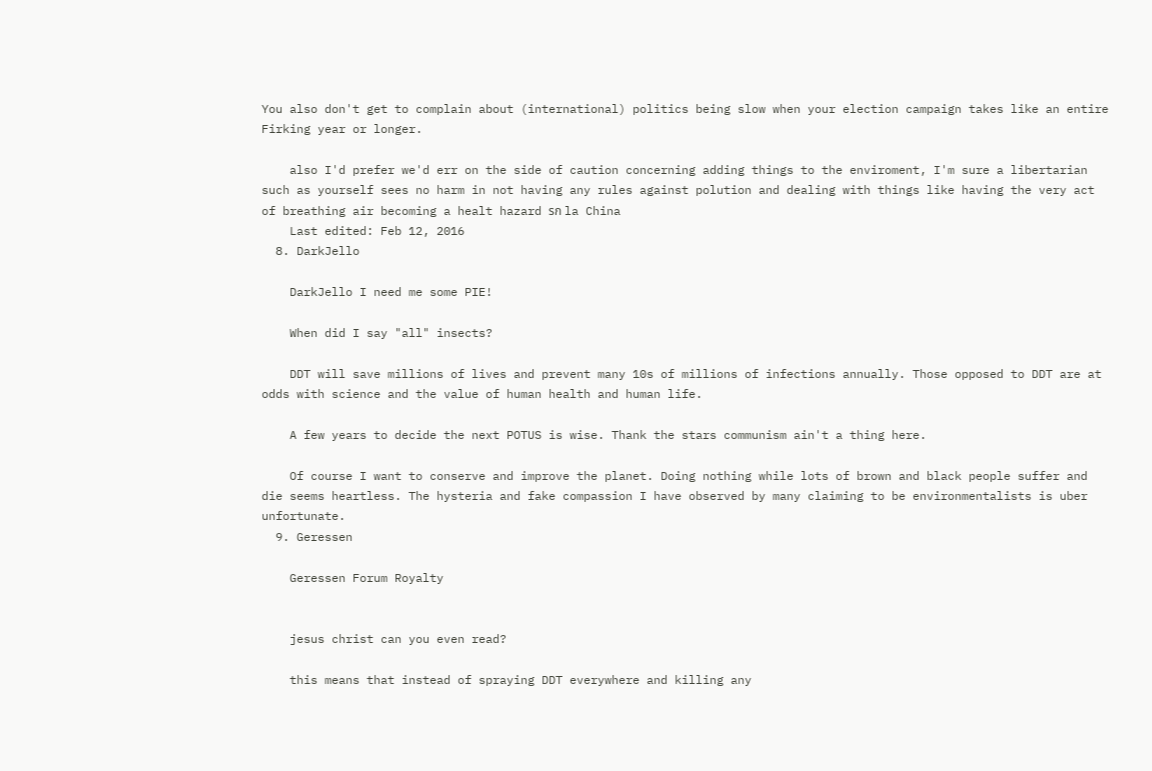You also don't get to complain about (international) politics being slow when your election campaign takes like an entire Firking year or longer.

    also I'd prefer we'd err on the side of caution concerning adding things to the enviroment, I'm sure a libertarian such as yourself sees no harm in not having any rules against polution and dealing with things like having the very act of breathing air becoming a healt hazard รก la China
    Last edited: Feb 12, 2016
  8. DarkJello

    DarkJello I need me some PIE!

    When did I say "all" insects?

    DDT will save millions of lives and prevent many 10s of millions of infections annually. Those opposed to DDT are at odds with science and the value of human health and human life.

    A few years to decide the next POTUS is wise. Thank the stars communism ain't a thing here.

    Of course I want to conserve and improve the planet. Doing nothing while lots of brown and black people suffer and die seems heartless. The hysteria and fake compassion I have observed by many claiming to be environmentalists is uber unfortunate.
  9. Geressen

    Geressen Forum Royalty


    jesus christ can you even read?

    this means that instead of spraying DDT everywhere and killing any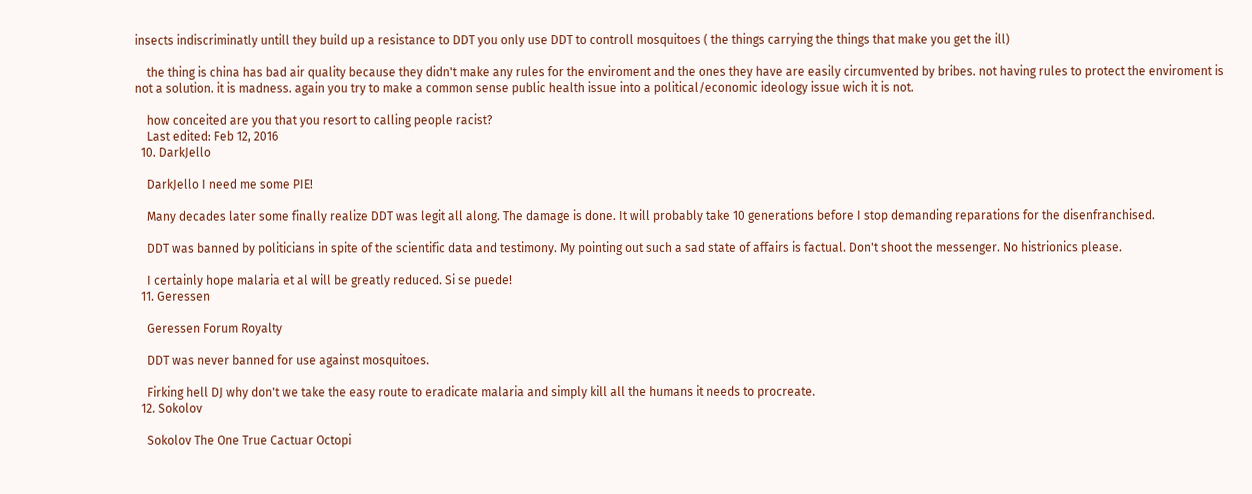insects indiscriminatly untill they build up a resistance to DDT you only use DDT to controll mosquitoes ( the things carrying the things that make you get the ill)

    the thing is china has bad air quality because they didn't make any rules for the enviroment and the ones they have are easily circumvented by bribes. not having rules to protect the enviroment is not a solution. it is madness. again you try to make a common sense public health issue into a political/economic ideology issue wich it is not.

    how conceited are you that you resort to calling people racist?
    Last edited: Feb 12, 2016
  10. DarkJello

    DarkJello I need me some PIE!

    Many decades later some finally realize DDT was legit all along. The damage is done. It will probably take 10 generations before I stop demanding reparations for the disenfranchised.

    DDT was banned by politicians in spite of the scientific data and testimony. My pointing out such a sad state of affairs is factual. Don't shoot the messenger. No histrionics please.

    I certainly hope malaria et al will be greatly reduced. Si se puede!
  11. Geressen

    Geressen Forum Royalty

    DDT was never banned for use against mosquitoes.

    Firking hell DJ why don't we take the easy route to eradicate malaria and simply kill all the humans it needs to procreate.
  12. Sokolov

    Sokolov The One True Cactuar Octopi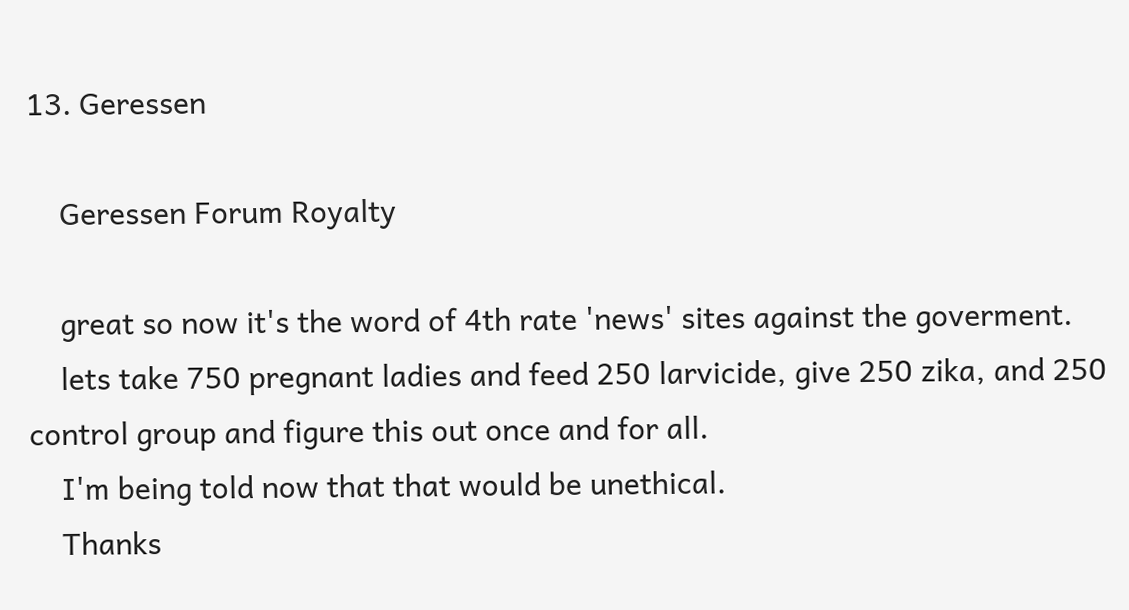13. Geressen

    Geressen Forum Royalty

    great so now it's the word of 4th rate 'news' sites against the goverment.
    lets take 750 pregnant ladies and feed 250 larvicide, give 250 zika, and 250 control group and figure this out once and for all.
    I'm being told now that that would be unethical.
    Thanks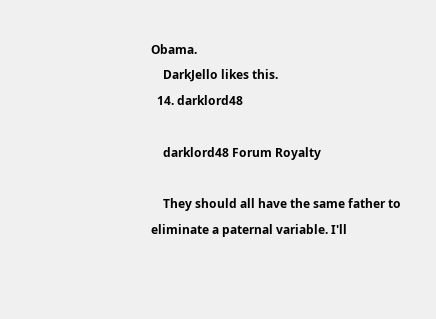Obama.
    DarkJello likes this.
  14. darklord48

    darklord48 Forum Royalty

    They should all have the same father to eliminate a paternal variable. I'll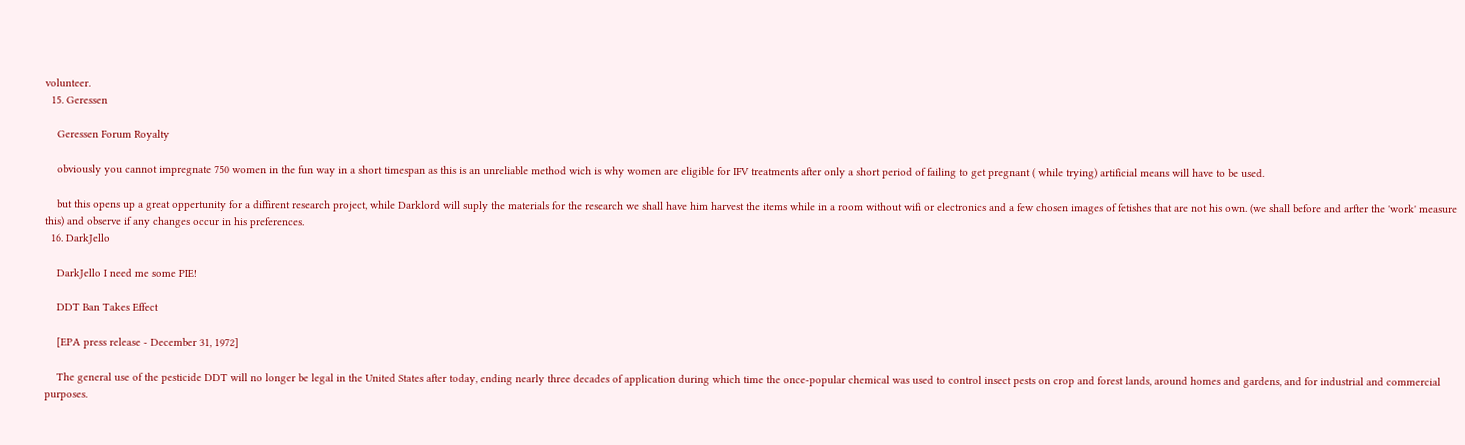volunteer.
  15. Geressen

    Geressen Forum Royalty

    obviously you cannot impregnate 750 women in the fun way in a short timespan as this is an unreliable method wich is why women are eligible for IFV treatments after only a short period of failing to get pregnant ( while trying) artificial means will have to be used.

    but this opens up a great oppertunity for a diffirent research project, while Darklord will suply the materials for the research we shall have him harvest the items while in a room without wifi or electronics and a few chosen images of fetishes that are not his own. (we shall before and arfter the 'work' measure this) and observe if any changes occur in his preferences.
  16. DarkJello

    DarkJello I need me some PIE!

    DDT Ban Takes Effect

    [EPA press release - December 31, 1972]

    The general use of the pesticide DDT will no longer be legal in the United States after today, ending nearly three decades of application during which time the once-popular chemical was used to control insect pests on crop and forest lands, around homes and gardens, and for industrial and commercial purposes.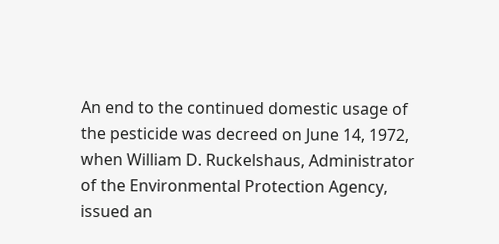An end to the continued domestic usage of the pesticide was decreed on June 14, 1972, when William D. Ruckelshaus, Administrator of the Environmental Protection Agency, issued an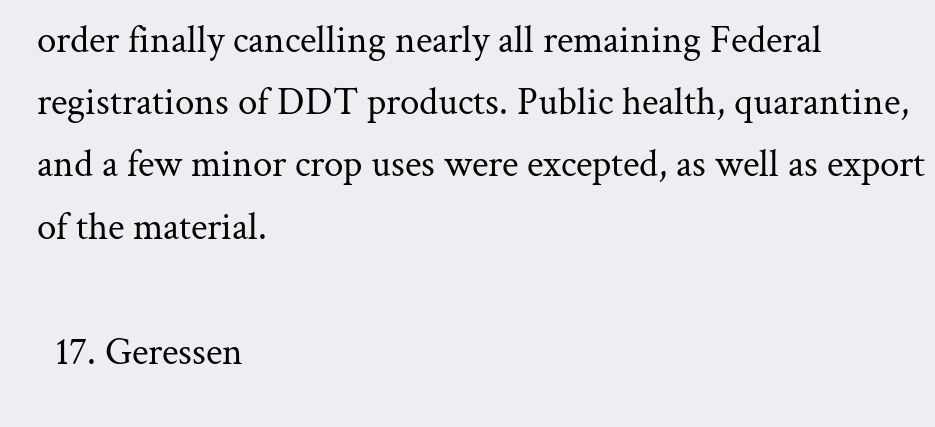order finally cancelling nearly all remaining Federal registrations of DDT products. Public health, quarantine, and a few minor crop uses were excepted, as well as export of the material.

  17. Geressen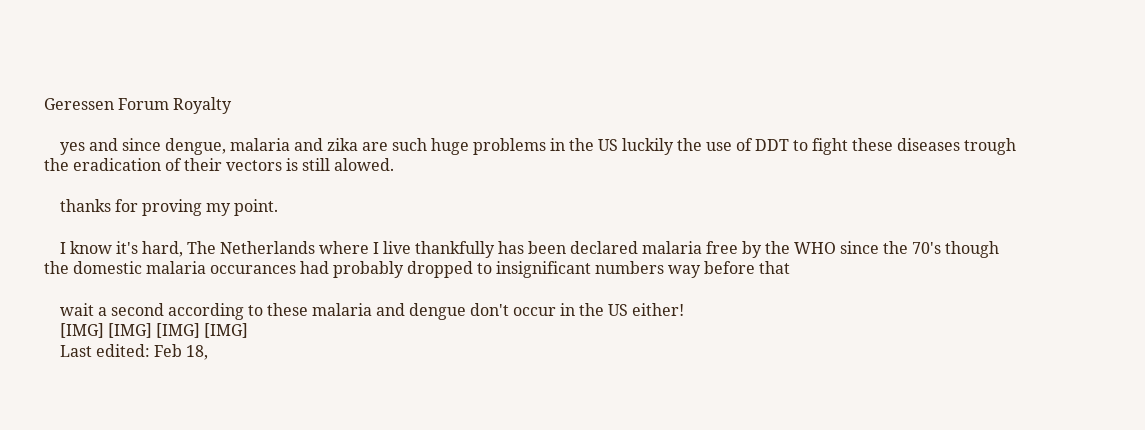Geressen Forum Royalty

    yes and since dengue, malaria and zika are such huge problems in the US luckily the use of DDT to fight these diseases trough the eradication of their vectors is still alowed.

    thanks for proving my point.

    I know it's hard, The Netherlands where I live thankfully has been declared malaria free by the WHO since the 70's though the domestic malaria occurances had probably dropped to insignificant numbers way before that

    wait a second according to these malaria and dengue don't occur in the US either!
    [IMG] [IMG] [IMG] [IMG]
    Last edited: Feb 18,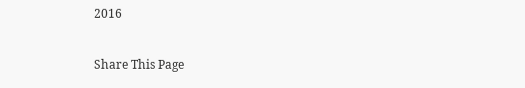2016

Share This Page